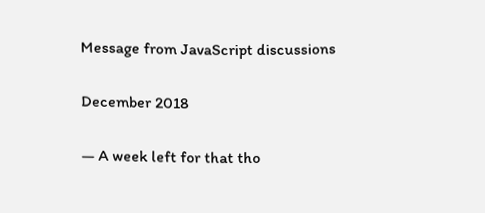Message from JavaScript discussions

December 2018

— A week left for that tho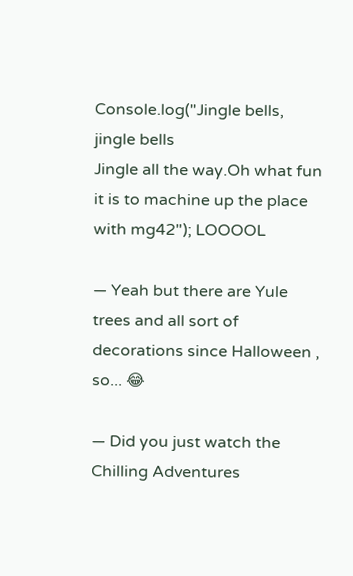Console.log("Jingle bells, jingle bells
Jingle all the way.Oh what fun it is to machine up the place with mg42"); LOOOOL

— Yeah but there are Yule trees and all sort of decorations since Halloween , so... 😂

— Did you just watch the Chilling Adventures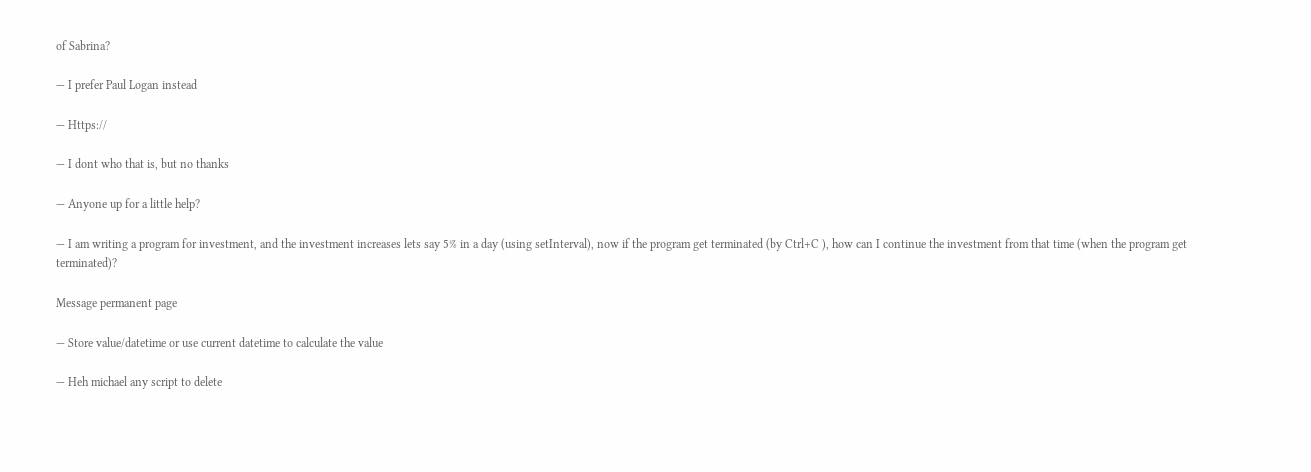of Sabrina?

— I prefer Paul Logan instead

— Https://

— I dont who that is, but no thanks

— Anyone up for a little help?

— I am writing a program for investment, and the investment increases lets say 5% in a day (using setInterval), now if the program get terminated (by Ctrl+C ), how can I continue the investment from that time (when the program get terminated)?

Message permanent page

— Store value/datetime or use current datetime to calculate the value

— Heh michael any script to delete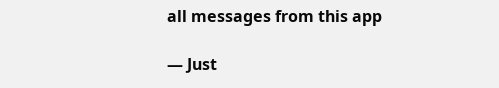all messages from this app

— Just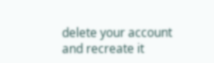delete your account and recreate it